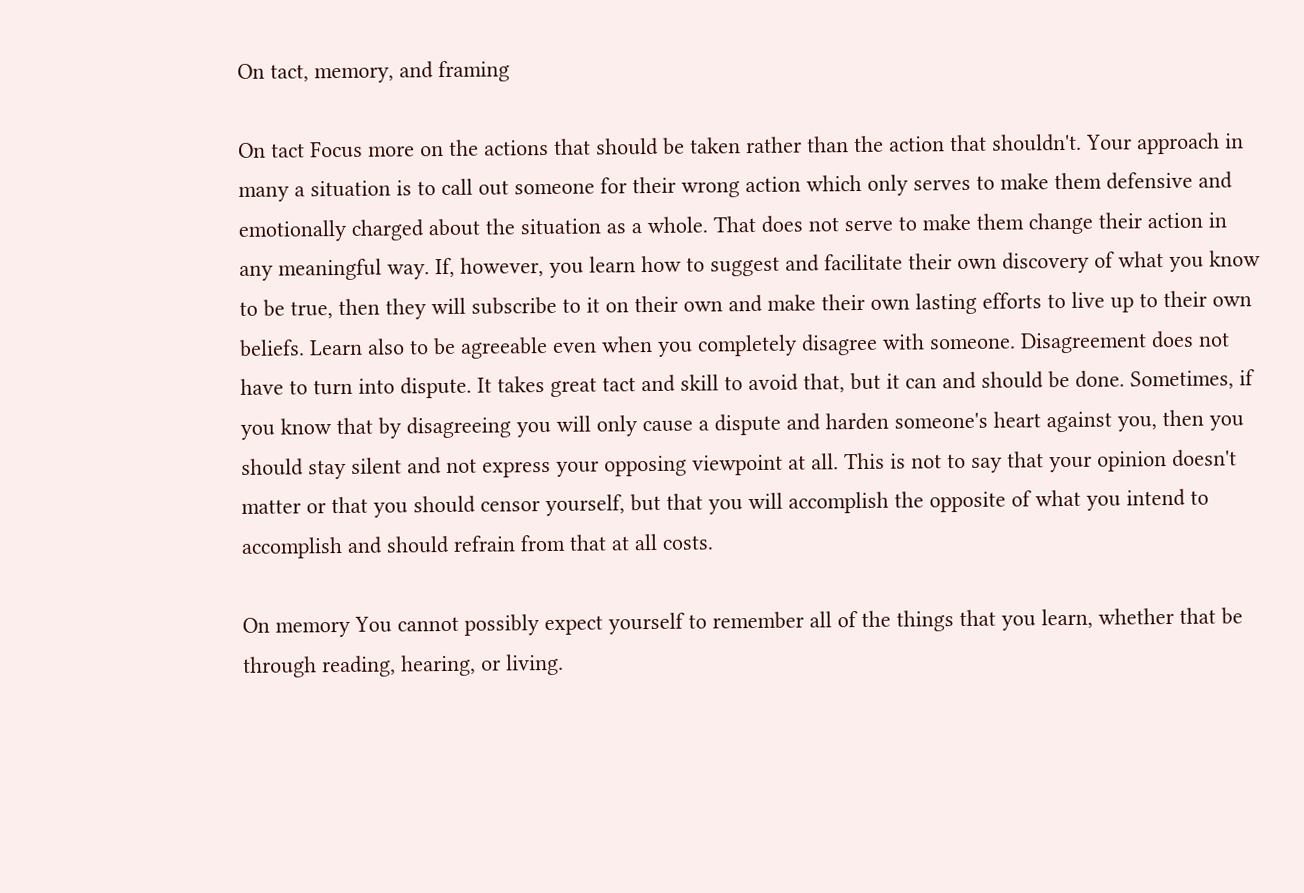On tact, memory, and framing

On tact Focus more on the actions that should be taken rather than the action that shouldn't. Your approach in many a situation is to call out someone for their wrong action which only serves to make them defensive and emotionally charged about the situation as a whole. That does not serve to make them change their action in any meaningful way. If, however, you learn how to suggest and facilitate their own discovery of what you know to be true, then they will subscribe to it on their own and make their own lasting efforts to live up to their own beliefs. Learn also to be agreeable even when you completely disagree with someone. Disagreement does not have to turn into dispute. It takes great tact and skill to avoid that, but it can and should be done. Sometimes, if you know that by disagreeing you will only cause a dispute and harden someone's heart against you, then you should stay silent and not express your opposing viewpoint at all. This is not to say that your opinion doesn't matter or that you should censor yourself, but that you will accomplish the opposite of what you intend to accomplish and should refrain from that at all costs.

On memory You cannot possibly expect yourself to remember all of the things that you learn, whether that be through reading, hearing, or living.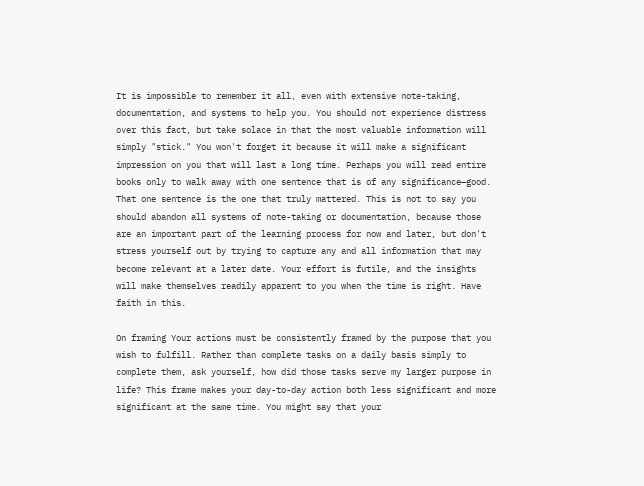It is impossible to remember it all, even with extensive note-taking, documentation, and systems to help you. You should not experience distress over this fact, but take solace in that the most valuable information will simply "stick." You won't forget it because it will make a significant impression on you that will last a long time. Perhaps you will read entire books only to walk away with one sentence that is of any significance—good. That one sentence is the one that truly mattered. This is not to say you should abandon all systems of note-taking or documentation, because those are an important part of the learning process for now and later, but don't stress yourself out by trying to capture any and all information that may become relevant at a later date. Your effort is futile, and the insights will make themselves readily apparent to you when the time is right. Have faith in this.

On framing Your actions must be consistently framed by the purpose that you wish to fulfill. Rather than complete tasks on a daily basis simply to complete them, ask yourself, how did those tasks serve my larger purpose in life? This frame makes your day-to-day action both less significant and more significant at the same time. You might say that your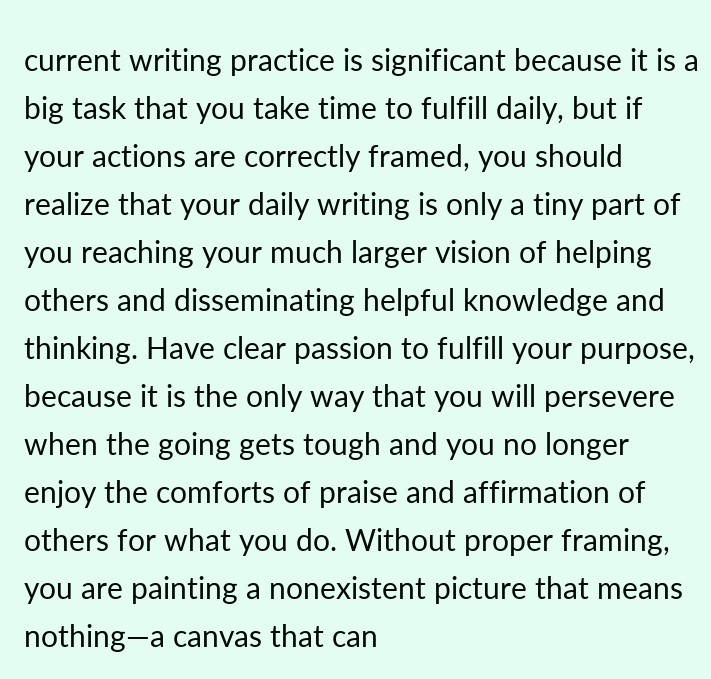current writing practice is significant because it is a big task that you take time to fulfill daily, but if your actions are correctly framed, you should realize that your daily writing is only a tiny part of you reaching your much larger vision of helping others and disseminating helpful knowledge and thinking. Have clear passion to fulfill your purpose, because it is the only way that you will persevere when the going gets tough and you no longer enjoy the comforts of praise and affirmation of others for what you do. Without proper framing, you are painting a nonexistent picture that means nothing—a canvas that can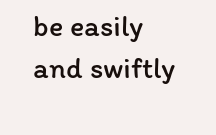be easily and swiftly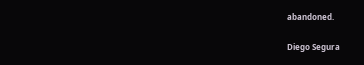abandoned.

Diego Segura